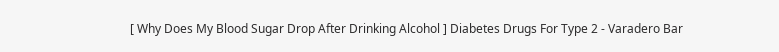[ Why Does My Blood Sugar Drop After Drinking Alcohol ] Diabetes Drugs For Type 2 - Varadero Bar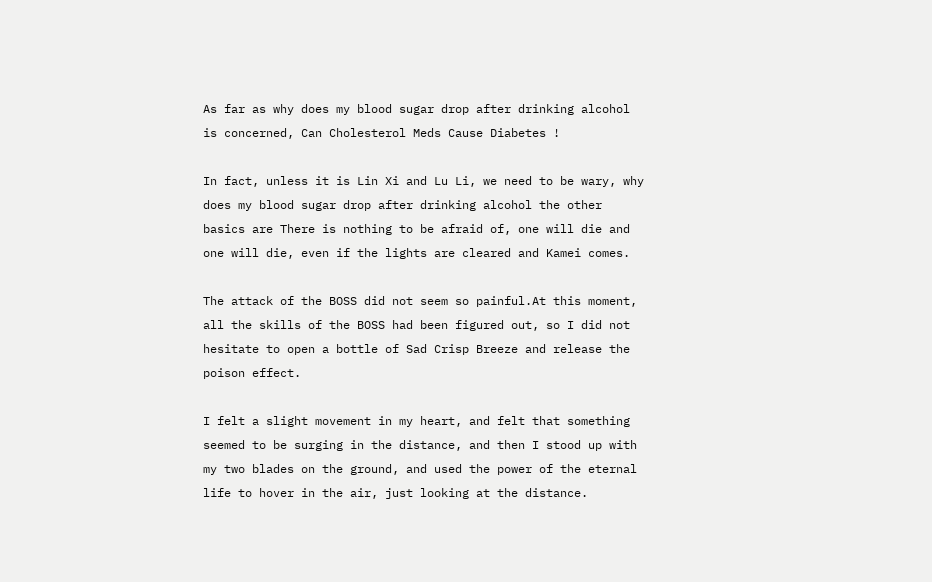As far as why does my blood sugar drop after drinking alcohol is concerned, Can Cholesterol Meds Cause Diabetes !

In fact, unless it is Lin Xi and Lu Li, we need to be wary, why does my blood sugar drop after drinking alcohol the other basics are There is nothing to be afraid of, one will die and one will die, even if the lights are cleared and Kamei comes.

The attack of the BOSS did not seem so painful.At this moment, all the skills of the BOSS had been figured out, so I did not hesitate to open a bottle of Sad Crisp Breeze and release the poison effect.

I felt a slight movement in my heart, and felt that something seemed to be surging in the distance, and then I stood up with my two blades on the ground, and used the power of the eternal life to hover in the air, just looking at the distance.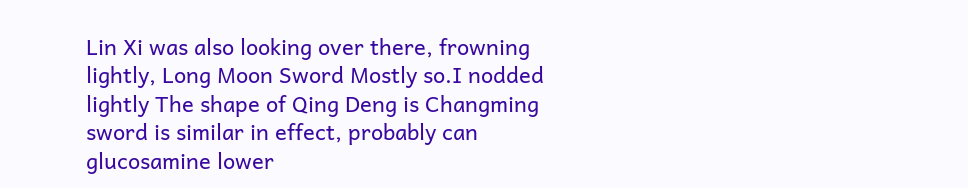Lin Xi was also looking over there, frowning lightly, Long Moon Sword Mostly so.I nodded lightly The shape of Qing Deng is Changming sword is similar in effect, probably can glucosamine lower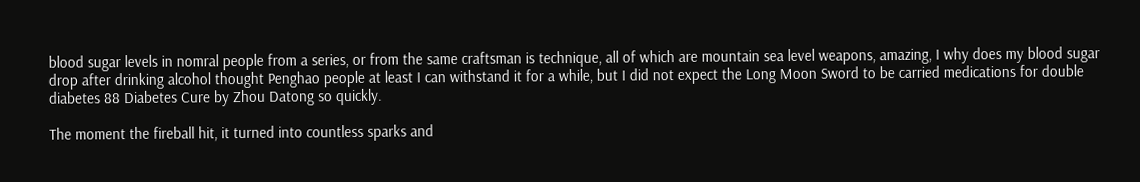blood sugar levels in nomral people from a series, or from the same craftsman is technique, all of which are mountain sea level weapons, amazing, I why does my blood sugar drop after drinking alcohol thought Penghao people at least I can withstand it for a while, but I did not expect the Long Moon Sword to be carried medications for double diabetes 88 Diabetes Cure by Zhou Datong so quickly.

The moment the fireball hit, it turned into countless sparks and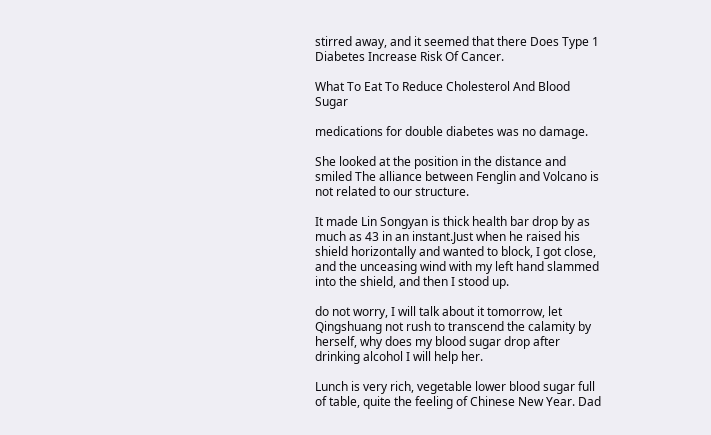stirred away, and it seemed that there Does Type 1 Diabetes Increase Risk Of Cancer.

What To Eat To Reduce Cholesterol And Blood Sugar

medications for double diabetes was no damage.

She looked at the position in the distance and smiled The alliance between Fenglin and Volcano is not related to our structure.

It made Lin Songyan is thick health bar drop by as much as 43 in an instant.Just when he raised his shield horizontally and wanted to block, I got close, and the unceasing wind with my left hand slammed into the shield, and then I stood up.

do not worry, I will talk about it tomorrow, let Qingshuang not rush to transcend the calamity by herself, why does my blood sugar drop after drinking alcohol I will help her.

Lunch is very rich, vegetable lower blood sugar full of table, quite the feeling of Chinese New Year. Dad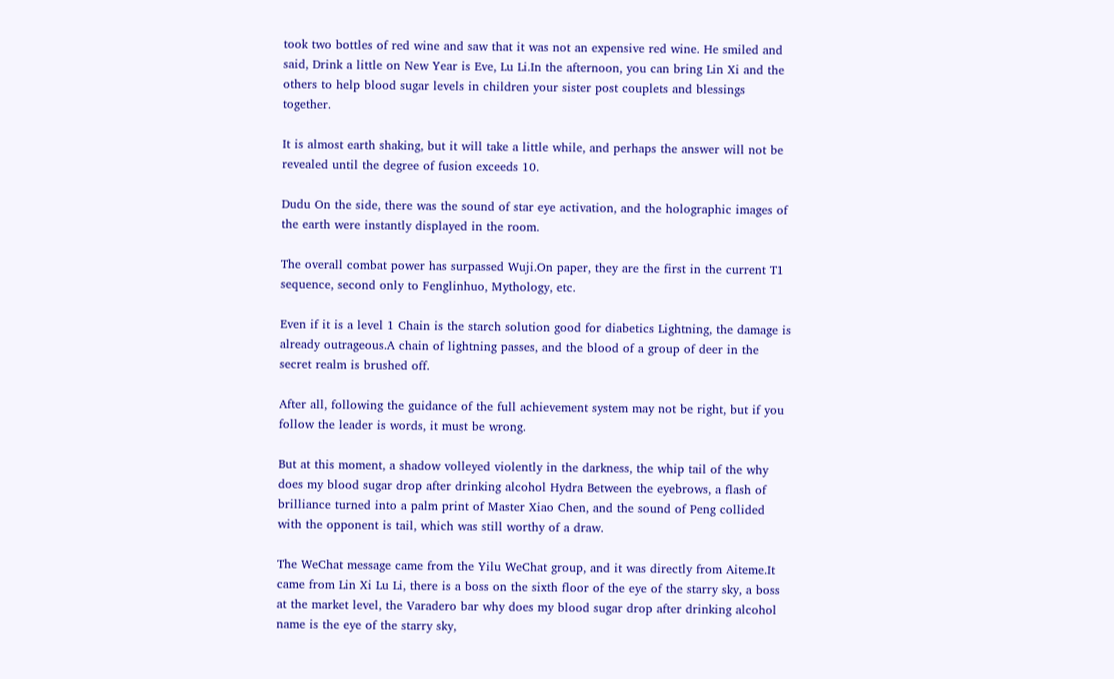took two bottles of red wine and saw that it was not an expensive red wine. He smiled and said, Drink a little on New Year is Eve, Lu Li.In the afternoon, you can bring Lin Xi and the others to help blood sugar levels in children your sister post couplets and blessings together.

It is almost earth shaking, but it will take a little while, and perhaps the answer will not be revealed until the degree of fusion exceeds 10.

Dudu On the side, there was the sound of star eye activation, and the holographic images of the earth were instantly displayed in the room.

The overall combat power has surpassed Wuji.On paper, they are the first in the current T1 sequence, second only to Fenglinhuo, Mythology, etc.

Even if it is a level 1 Chain is the starch solution good for diabetics Lightning, the damage is already outrageous.A chain of lightning passes, and the blood of a group of deer in the secret realm is brushed off.

After all, following the guidance of the full achievement system may not be right, but if you follow the leader is words, it must be wrong.

But at this moment, a shadow volleyed violently in the darkness, the whip tail of the why does my blood sugar drop after drinking alcohol Hydra Between the eyebrows, a flash of brilliance turned into a palm print of Master Xiao Chen, and the sound of Peng collided with the opponent is tail, which was still worthy of a draw.

The WeChat message came from the Yilu WeChat group, and it was directly from Aiteme.It came from Lin Xi Lu Li, there is a boss on the sixth floor of the eye of the starry sky, a boss at the market level, the Varadero bar why does my blood sugar drop after drinking alcohol name is the eye of the starry sky,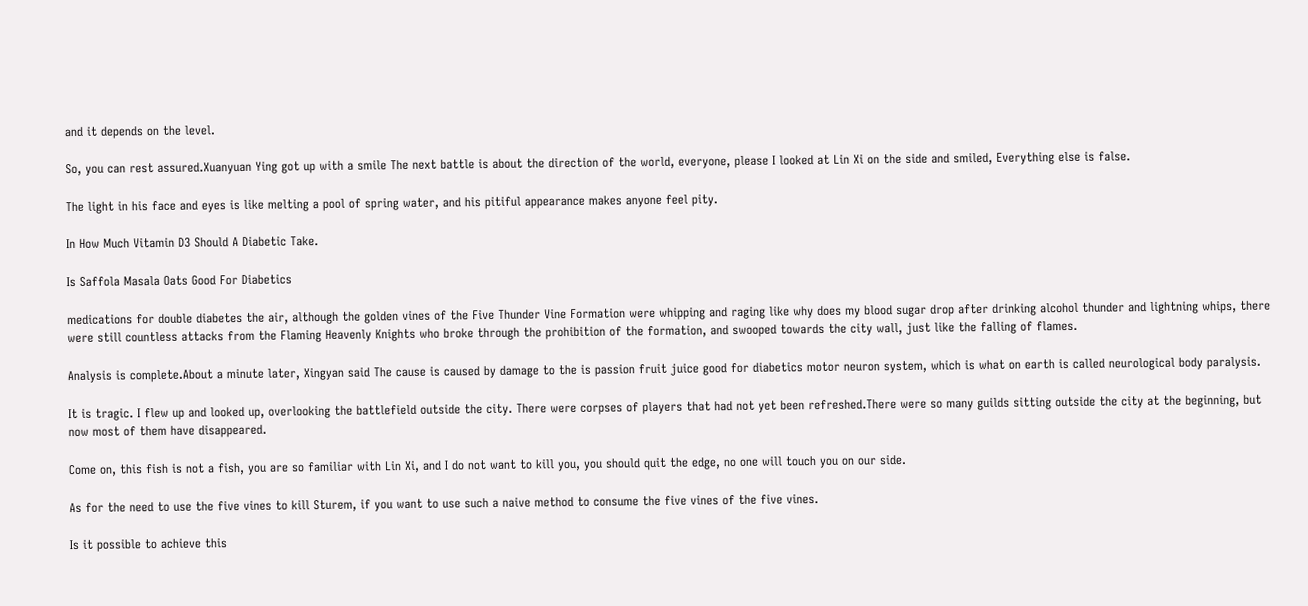and it depends on the level.

So, you can rest assured.Xuanyuan Ying got up with a smile The next battle is about the direction of the world, everyone, please I looked at Lin Xi on the side and smiled, Everything else is false.

The light in his face and eyes is like melting a pool of spring water, and his pitiful appearance makes anyone feel pity.

In How Much Vitamin D3 Should A Diabetic Take.

Is Saffola Masala Oats Good For Diabetics

medications for double diabetes the air, although the golden vines of the Five Thunder Vine Formation were whipping and raging like why does my blood sugar drop after drinking alcohol thunder and lightning whips, there were still countless attacks from the Flaming Heavenly Knights who broke through the prohibition of the formation, and swooped towards the city wall, just like the falling of flames.

Analysis is complete.About a minute later, Xingyan said The cause is caused by damage to the is passion fruit juice good for diabetics motor neuron system, which is what on earth is called neurological body paralysis.

It is tragic. I flew up and looked up, overlooking the battlefield outside the city. There were corpses of players that had not yet been refreshed.There were so many guilds sitting outside the city at the beginning, but now most of them have disappeared.

Come on, this fish is not a fish, you are so familiar with Lin Xi, and I do not want to kill you, you should quit the edge, no one will touch you on our side.

As for the need to use the five vines to kill Sturem, if you want to use such a naive method to consume the five vines of the five vines.

Is it possible to achieve this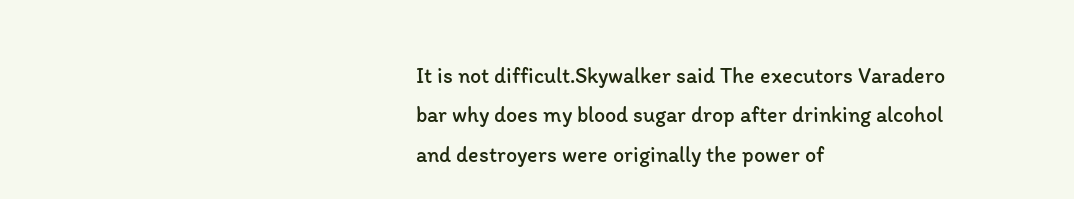It is not difficult.Skywalker said The executors Varadero bar why does my blood sugar drop after drinking alcohol and destroyers were originally the power of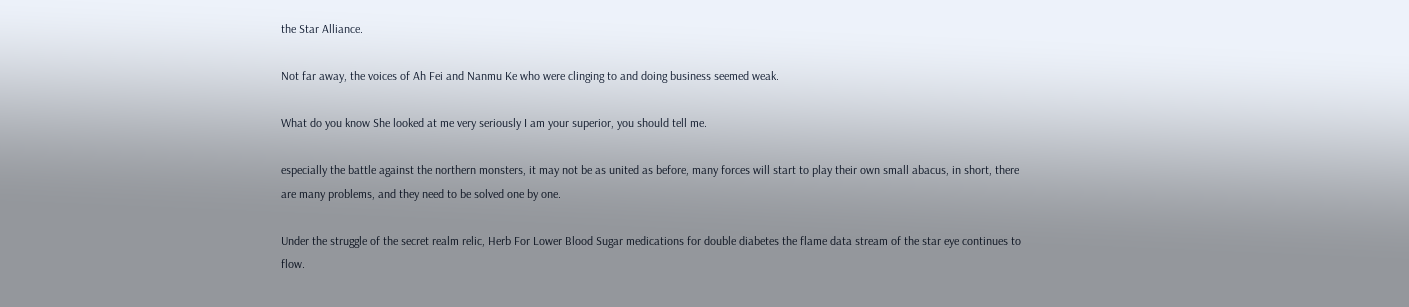the Star Alliance.

Not far away, the voices of Ah Fei and Nanmu Ke who were clinging to and doing business seemed weak.

What do you know She looked at me very seriously I am your superior, you should tell me.

especially the battle against the northern monsters, it may not be as united as before, many forces will start to play their own small abacus, in short, there are many problems, and they need to be solved one by one.

Under the struggle of the secret realm relic, Herb For Lower Blood Sugar medications for double diabetes the flame data stream of the star eye continues to flow.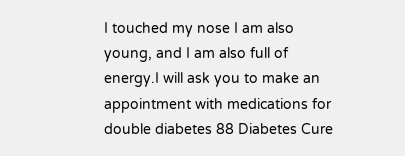I touched my nose I am also young, and I am also full of energy.I will ask you to make an appointment with medications for double diabetes 88 Diabetes Cure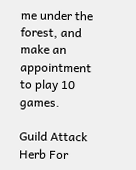me under the forest, and make an appointment to play 10 games.

Guild Attack Herb For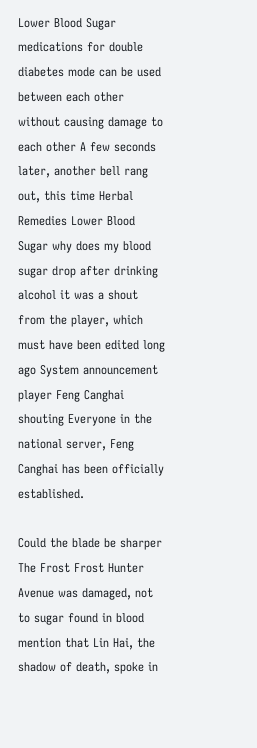Lower Blood Sugar medications for double diabetes mode can be used between each other without causing damage to each other A few seconds later, another bell rang out, this time Herbal Remedies Lower Blood Sugar why does my blood sugar drop after drinking alcohol it was a shout from the player, which must have been edited long ago System announcement player Feng Canghai shouting Everyone in the national server, Feng Canghai has been officially established.

Could the blade be sharper The Frost Frost Hunter Avenue was damaged, not to sugar found in blood mention that Lin Hai, the shadow of death, spoke in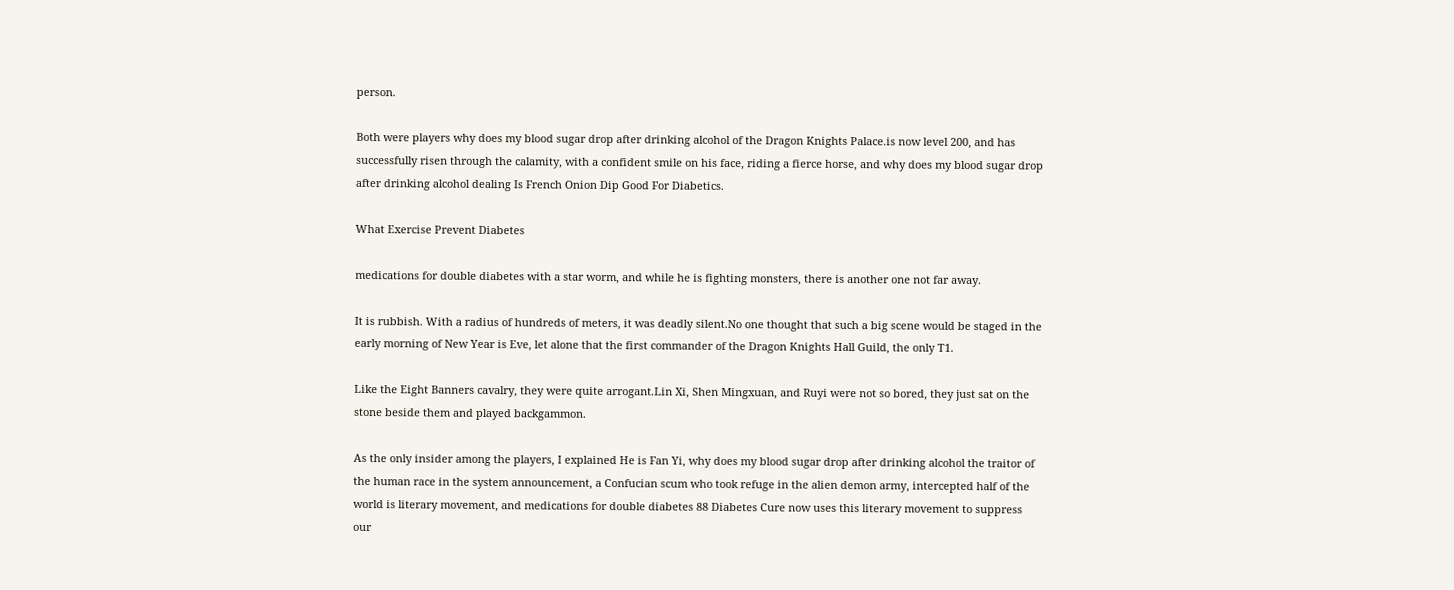person.

Both were players why does my blood sugar drop after drinking alcohol of the Dragon Knights Palace.is now level 200, and has successfully risen through the calamity, with a confident smile on his face, riding a fierce horse, and why does my blood sugar drop after drinking alcohol dealing Is French Onion Dip Good For Diabetics.

What Exercise Prevent Diabetes

medications for double diabetes with a star worm, and while he is fighting monsters, there is another one not far away.

It is rubbish. With a radius of hundreds of meters, it was deadly silent.No one thought that such a big scene would be staged in the early morning of New Year is Eve, let alone that the first commander of the Dragon Knights Hall Guild, the only T1.

Like the Eight Banners cavalry, they were quite arrogant.Lin Xi, Shen Mingxuan, and Ruyi were not so bored, they just sat on the stone beside them and played backgammon.

As the only insider among the players, I explained He is Fan Yi, why does my blood sugar drop after drinking alcohol the traitor of the human race in the system announcement, a Confucian scum who took refuge in the alien demon army, intercepted half of the world is literary movement, and medications for double diabetes 88 Diabetes Cure now uses this literary movement to suppress our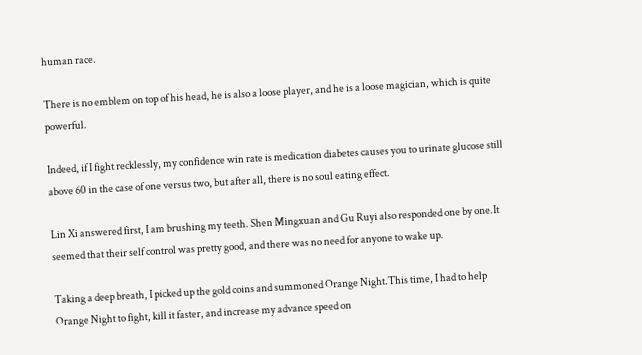human race.

There is no emblem on top of his head, he is also a loose player, and he is a loose magician, which is quite powerful.

Indeed, if I fight recklessly, my confidence win rate is medication diabetes causes you to urinate glucose still above 60 in the case of one versus two, but after all, there is no soul eating effect.

Lin Xi answered first, I am brushing my teeth. Shen Mingxuan and Gu Ruyi also responded one by one.It seemed that their self control was pretty good, and there was no need for anyone to wake up.

Taking a deep breath, I picked up the gold coins and summoned Orange Night.This time, I had to help Orange Night to fight, kill it faster, and increase my advance speed on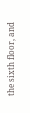the sixth floor, and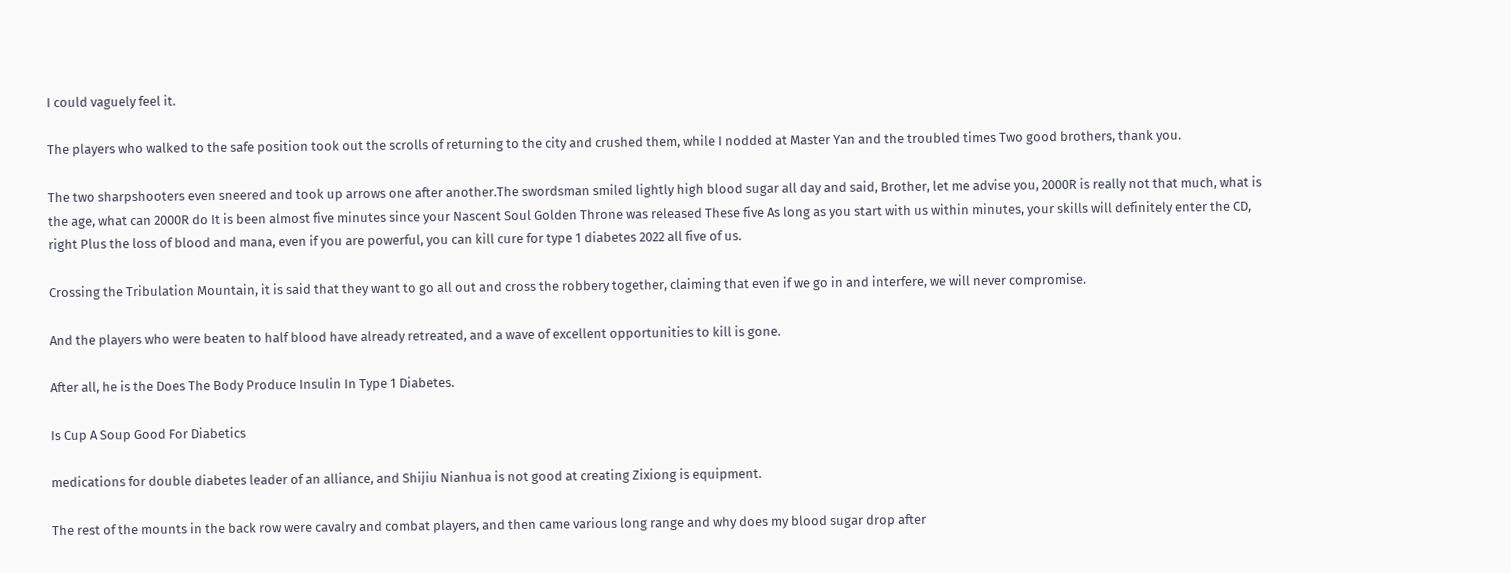I could vaguely feel it.

The players who walked to the safe position took out the scrolls of returning to the city and crushed them, while I nodded at Master Yan and the troubled times Two good brothers, thank you.

The two sharpshooters even sneered and took up arrows one after another.The swordsman smiled lightly high blood sugar all day and said, Brother, let me advise you, 2000R is really not that much, what is the age, what can 2000R do It is been almost five minutes since your Nascent Soul Golden Throne was released These five As long as you start with us within minutes, your skills will definitely enter the CD, right Plus the loss of blood and mana, even if you are powerful, you can kill cure for type 1 diabetes 2022 all five of us.

Crossing the Tribulation Mountain, it is said that they want to go all out and cross the robbery together, claiming that even if we go in and interfere, we will never compromise.

And the players who were beaten to half blood have already retreated, and a wave of excellent opportunities to kill is gone.

After all, he is the Does The Body Produce Insulin In Type 1 Diabetes.

Is Cup A Soup Good For Diabetics

medications for double diabetes leader of an alliance, and Shijiu Nianhua is not good at creating Zixiong is equipment.

The rest of the mounts in the back row were cavalry and combat players, and then came various long range and why does my blood sugar drop after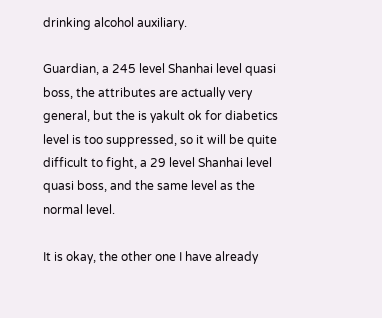drinking alcohol auxiliary.

Guardian, a 245 level Shanhai level quasi boss, the attributes are actually very general, but the is yakult ok for diabetics level is too suppressed, so it will be quite difficult to fight, a 29 level Shanhai level quasi boss, and the same level as the normal level.

It is okay, the other one I have already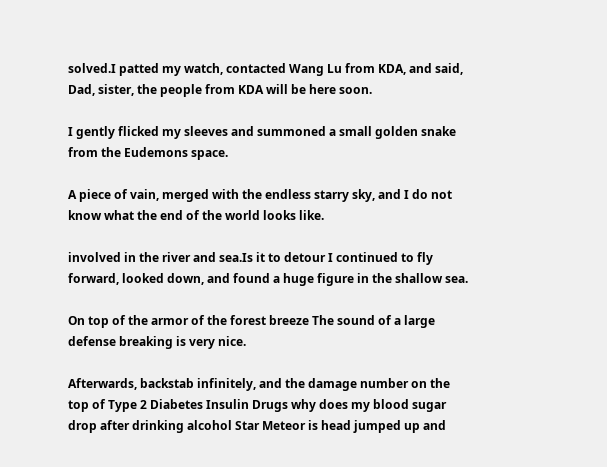solved.I patted my watch, contacted Wang Lu from KDA, and said, Dad, sister, the people from KDA will be here soon.

I gently flicked my sleeves and summoned a small golden snake from the Eudemons space.

A piece of vain, merged with the endless starry sky, and I do not know what the end of the world looks like.

involved in the river and sea.Is it to detour I continued to fly forward, looked down, and found a huge figure in the shallow sea.

On top of the armor of the forest breeze The sound of a large defense breaking is very nice.

Afterwards, backstab infinitely, and the damage number on the top of Type 2 Diabetes Insulin Drugs why does my blood sugar drop after drinking alcohol Star Meteor is head jumped up and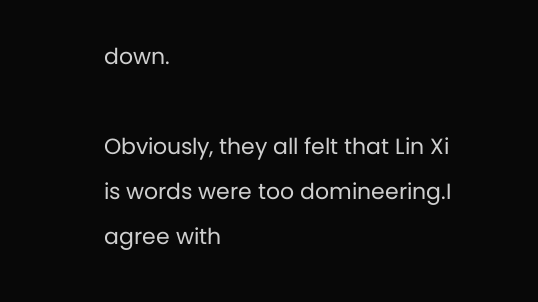down.

Obviously, they all felt that Lin Xi is words were too domineering.I agree with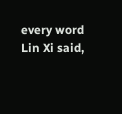every word Lin Xi said,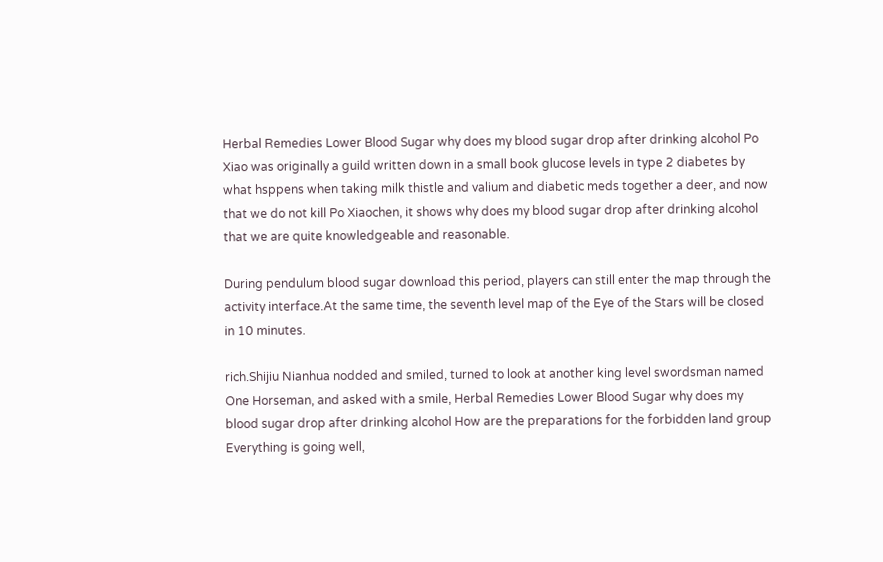Herbal Remedies Lower Blood Sugar why does my blood sugar drop after drinking alcohol Po Xiao was originally a guild written down in a small book glucose levels in type 2 diabetes by what hsppens when taking milk thistle and valium and diabetic meds together a deer, and now that we do not kill Po Xiaochen, it shows why does my blood sugar drop after drinking alcohol that we are quite knowledgeable and reasonable.

During pendulum blood sugar download this period, players can still enter the map through the activity interface.At the same time, the seventh level map of the Eye of the Stars will be closed in 10 minutes.

rich.Shijiu Nianhua nodded and smiled, turned to look at another king level swordsman named One Horseman, and asked with a smile, Herbal Remedies Lower Blood Sugar why does my blood sugar drop after drinking alcohol How are the preparations for the forbidden land group Everything is going well,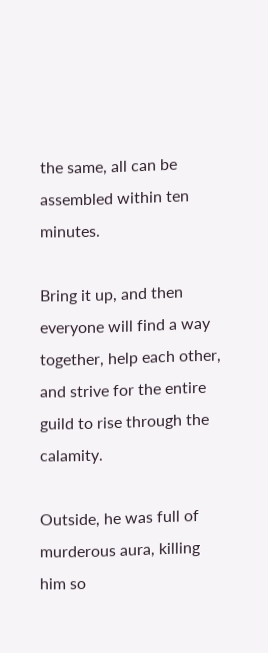the same, all can be assembled within ten minutes.

Bring it up, and then everyone will find a way together, help each other, and strive for the entire guild to rise through the calamity.

Outside, he was full of murderous aura, killing him so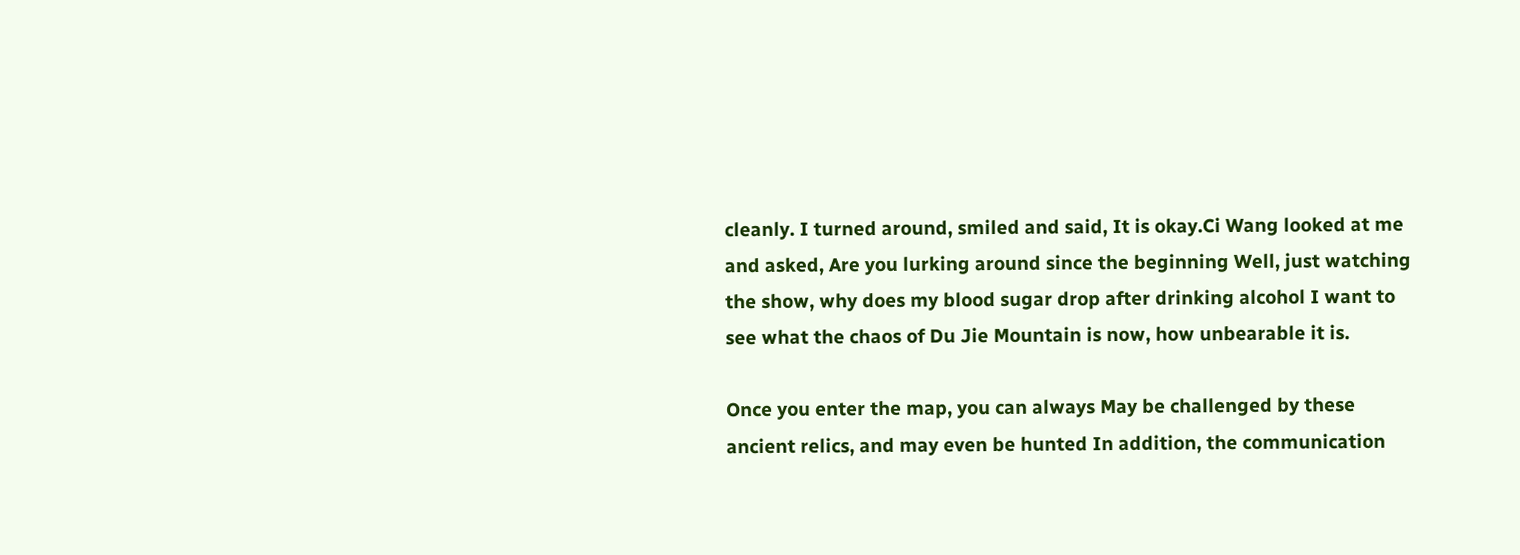cleanly. I turned around, smiled and said, It is okay.Ci Wang looked at me and asked, Are you lurking around since the beginning Well, just watching the show, why does my blood sugar drop after drinking alcohol I want to see what the chaos of Du Jie Mountain is now, how unbearable it is.

Once you enter the map, you can always May be challenged by these ancient relics, and may even be hunted In addition, the communication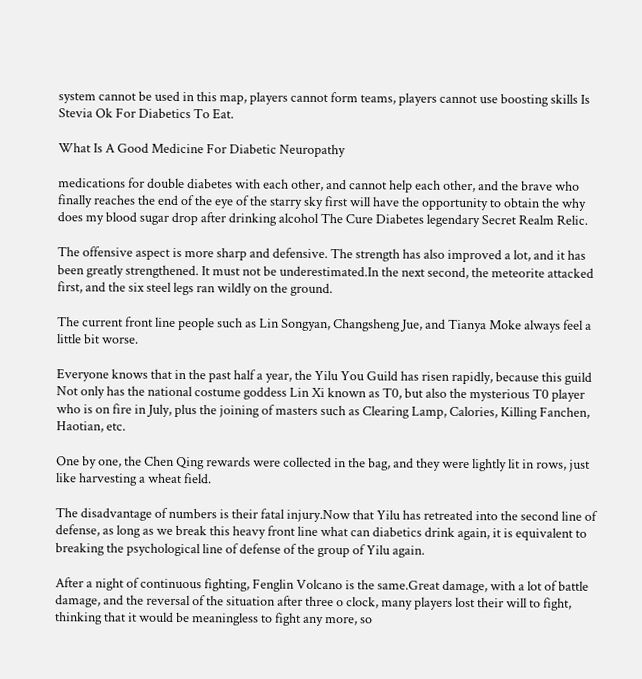system cannot be used in this map, players cannot form teams, players cannot use boosting skills Is Stevia Ok For Diabetics To Eat.

What Is A Good Medicine For Diabetic Neuropathy

medications for double diabetes with each other, and cannot help each other, and the brave who finally reaches the end of the eye of the starry sky first will have the opportunity to obtain the why does my blood sugar drop after drinking alcohol The Cure Diabetes legendary Secret Realm Relic.

The offensive aspect is more sharp and defensive. The strength has also improved a lot, and it has been greatly strengthened. It must not be underestimated.In the next second, the meteorite attacked first, and the six steel legs ran wildly on the ground.

The current front line people such as Lin Songyan, Changsheng Jue, and Tianya Moke always feel a little bit worse.

Everyone knows that in the past half a year, the Yilu You Guild has risen rapidly, because this guild Not only has the national costume goddess Lin Xi known as T0, but also the mysterious T0 player who is on fire in July, plus the joining of masters such as Clearing Lamp, Calories, Killing Fanchen, Haotian, etc.

One by one, the Chen Qing rewards were collected in the bag, and they were lightly lit in rows, just like harvesting a wheat field.

The disadvantage of numbers is their fatal injury.Now that Yilu has retreated into the second line of defense, as long as we break this heavy front line what can diabetics drink again, it is equivalent to breaking the psychological line of defense of the group of Yilu again.

After a night of continuous fighting, Fenglin Volcano is the same.Great damage, with a lot of battle damage, and the reversal of the situation after three o clock, many players lost their will to fight, thinking that it would be meaningless to fight any more, so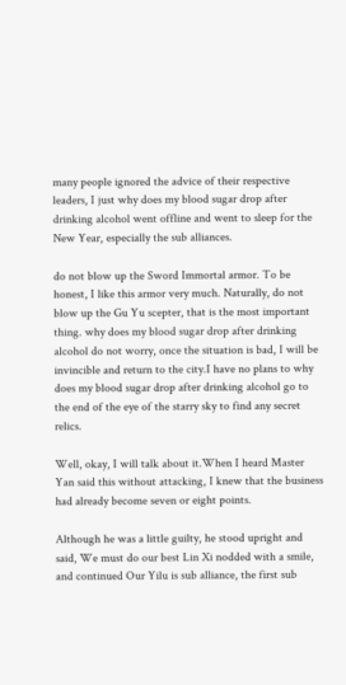many people ignored the advice of their respective leaders, I just why does my blood sugar drop after drinking alcohol went offline and went to sleep for the New Year, especially the sub alliances.

do not blow up the Sword Immortal armor. To be honest, I like this armor very much. Naturally, do not blow up the Gu Yu scepter, that is the most important thing. why does my blood sugar drop after drinking alcohol do not worry, once the situation is bad, I will be invincible and return to the city.I have no plans to why does my blood sugar drop after drinking alcohol go to the end of the eye of the starry sky to find any secret relics.

Well, okay, I will talk about it.When I heard Master Yan said this without attacking, I knew that the business had already become seven or eight points.

Although he was a little guilty, he stood upright and said, We must do our best Lin Xi nodded with a smile, and continued Our Yilu is sub alliance, the first sub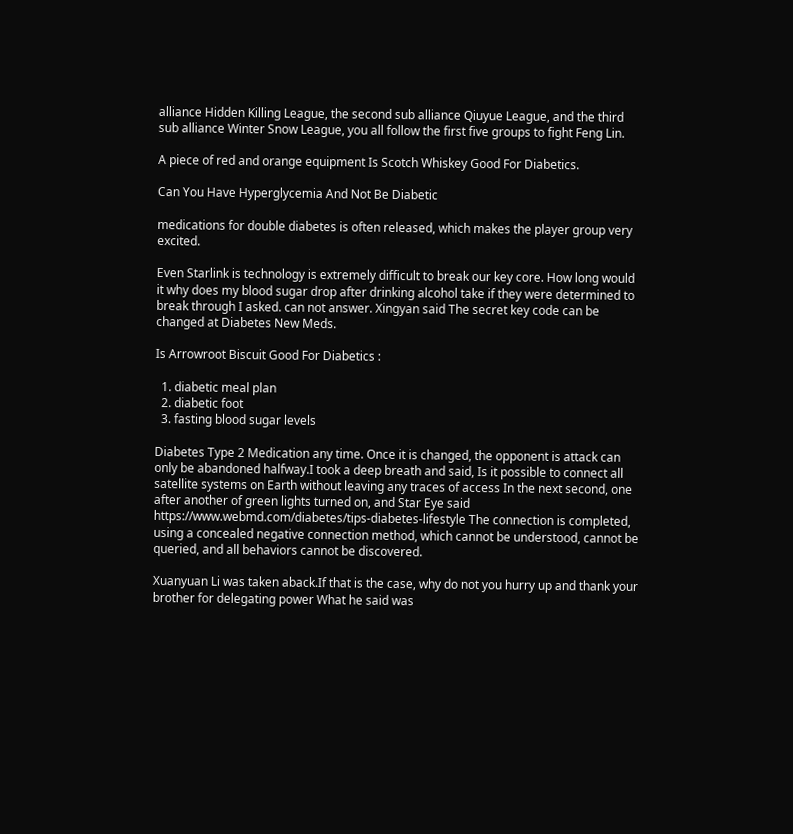alliance Hidden Killing League, the second sub alliance Qiuyue League, and the third sub alliance Winter Snow League, you all follow the first five groups to fight Feng Lin.

A piece of red and orange equipment Is Scotch Whiskey Good For Diabetics.

Can You Have Hyperglycemia And Not Be Diabetic

medications for double diabetes is often released, which makes the player group very excited.

Even Starlink is technology is extremely difficult to break our key core. How long would it why does my blood sugar drop after drinking alcohol take if they were determined to break through I asked. can not answer. Xingyan said The secret key code can be changed at Diabetes New Meds.

Is Arrowroot Biscuit Good For Diabetics :

  1. diabetic meal plan
  2. diabetic foot
  3. fasting blood sugar levels

Diabetes Type 2 Medication any time. Once it is changed, the opponent is attack can only be abandoned halfway.I took a deep breath and said, Is it possible to connect all satellite systems on Earth without leaving any traces of access In the next second, one after another of green lights turned on, and Star Eye said https://www.webmd.com/diabetes/tips-diabetes-lifestyle The connection is completed, using a concealed negative connection method, which cannot be understood, cannot be queried, and all behaviors cannot be discovered.

Xuanyuan Li was taken aback.If that is the case, why do not you hurry up and thank your brother for delegating power What he said was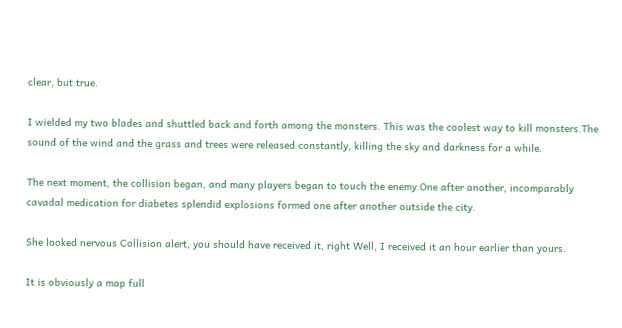clear, but true.

I wielded my two blades and shuttled back and forth among the monsters. This was the coolest way to kill monsters.The sound of the wind and the grass and trees were released constantly, killing the sky and darkness for a while.

The next moment, the collision began, and many players began to touch the enemy.One after another, incomparably cavadal medication for diabetes splendid explosions formed one after another outside the city.

She looked nervous Collision alert, you should have received it, right Well, I received it an hour earlier than yours.

It is obviously a map full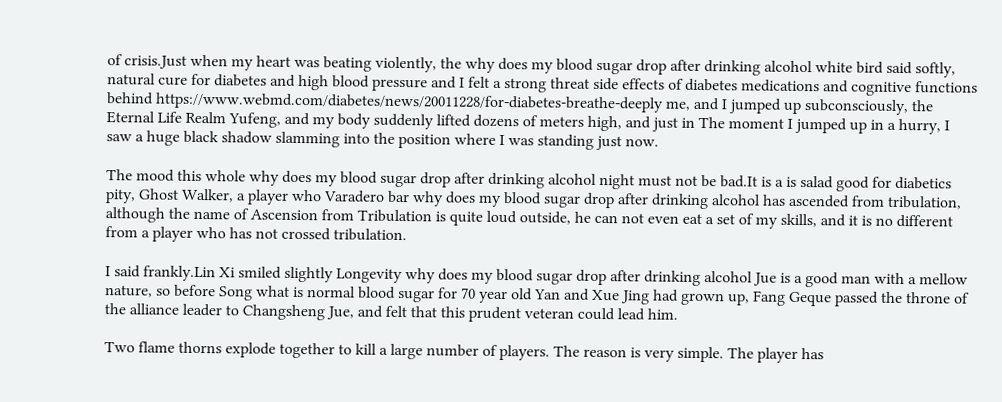of crisis.Just when my heart was beating violently, the why does my blood sugar drop after drinking alcohol white bird said softly, natural cure for diabetes and high blood pressure and I felt a strong threat side effects of diabetes medications and cognitive functions behind https://www.webmd.com/diabetes/news/20011228/for-diabetes-breathe-deeply me, and I jumped up subconsciously, the Eternal Life Realm Yufeng, and my body suddenly lifted dozens of meters high, and just in The moment I jumped up in a hurry, I saw a huge black shadow slamming into the position where I was standing just now.

The mood this whole why does my blood sugar drop after drinking alcohol night must not be bad.It is a is salad good for diabetics pity, Ghost Walker, a player who Varadero bar why does my blood sugar drop after drinking alcohol has ascended from tribulation, although the name of Ascension from Tribulation is quite loud outside, he can not even eat a set of my skills, and it is no different from a player who has not crossed tribulation.

I said frankly.Lin Xi smiled slightly Longevity why does my blood sugar drop after drinking alcohol Jue is a good man with a mellow nature, so before Song what is normal blood sugar for 70 year old Yan and Xue Jing had grown up, Fang Geque passed the throne of the alliance leader to Changsheng Jue, and felt that this prudent veteran could lead him.

Two flame thorns explode together to kill a large number of players. The reason is very simple. The player has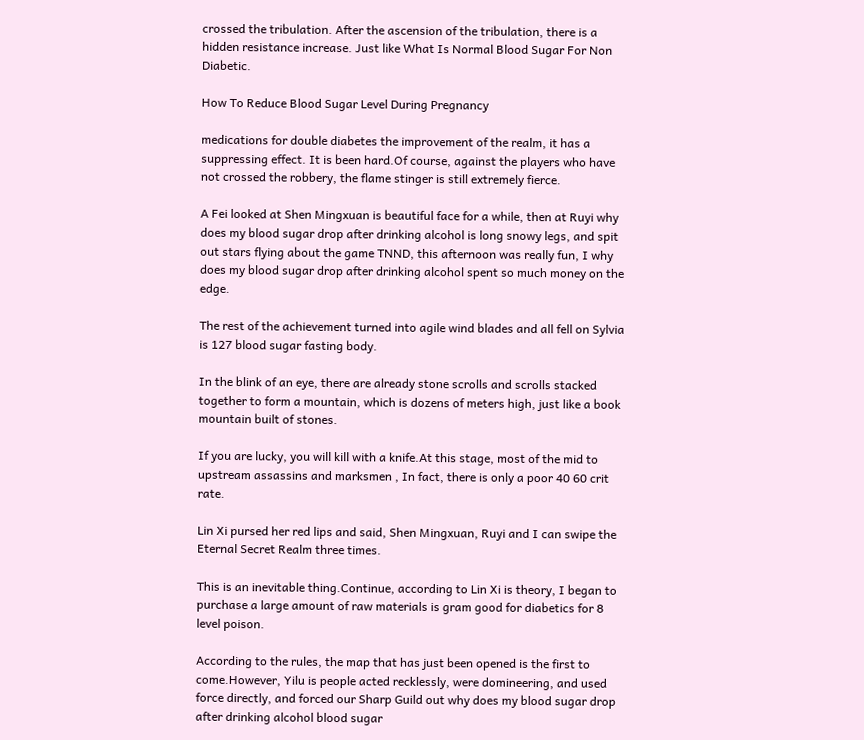crossed the tribulation. After the ascension of the tribulation, there is a hidden resistance increase. Just like What Is Normal Blood Sugar For Non Diabetic.

How To Reduce Blood Sugar Level During Pregnancy

medications for double diabetes the improvement of the realm, it has a suppressing effect. It is been hard.Of course, against the players who have not crossed the robbery, the flame stinger is still extremely fierce.

A Fei looked at Shen Mingxuan is beautiful face for a while, then at Ruyi why does my blood sugar drop after drinking alcohol is long snowy legs, and spit out stars flying about the game TNND, this afternoon was really fun, I why does my blood sugar drop after drinking alcohol spent so much money on the edge.

The rest of the achievement turned into agile wind blades and all fell on Sylvia is 127 blood sugar fasting body.

In the blink of an eye, there are already stone scrolls and scrolls stacked together to form a mountain, which is dozens of meters high, just like a book mountain built of stones.

If you are lucky, you will kill with a knife.At this stage, most of the mid to upstream assassins and marksmen , In fact, there is only a poor 40 60 crit rate.

Lin Xi pursed her red lips and said, Shen Mingxuan, Ruyi and I can swipe the Eternal Secret Realm three times.

This is an inevitable thing.Continue, according to Lin Xi is theory, I began to purchase a large amount of raw materials is gram good for diabetics for 8 level poison.

According to the rules, the map that has just been opened is the first to come.However, Yilu is people acted recklessly, were domineering, and used force directly, and forced our Sharp Guild out why does my blood sugar drop after drinking alcohol blood sugar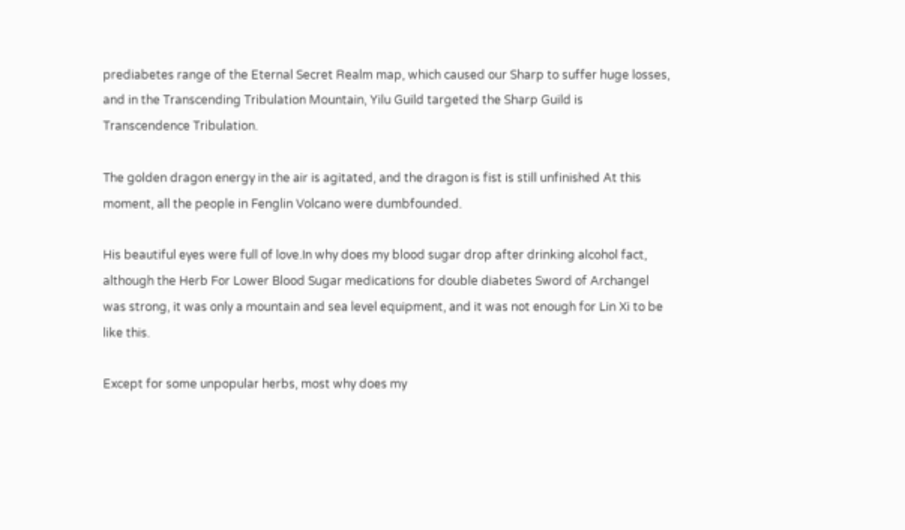prediabetes range of the Eternal Secret Realm map, which caused our Sharp to suffer huge losses, and in the Transcending Tribulation Mountain, Yilu Guild targeted the Sharp Guild is Transcendence Tribulation.

The golden dragon energy in the air is agitated, and the dragon is fist is still unfinished At this moment, all the people in Fenglin Volcano were dumbfounded.

His beautiful eyes were full of love.In why does my blood sugar drop after drinking alcohol fact, although the Herb For Lower Blood Sugar medications for double diabetes Sword of Archangel was strong, it was only a mountain and sea level equipment, and it was not enough for Lin Xi to be like this.

Except for some unpopular herbs, most why does my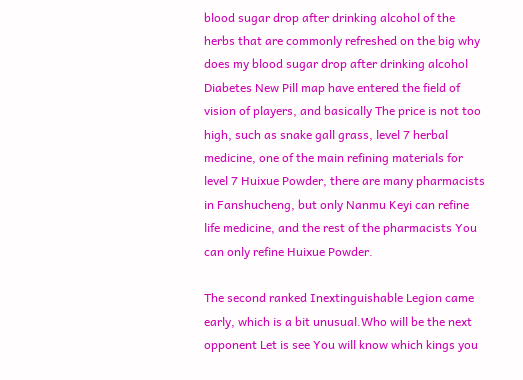blood sugar drop after drinking alcohol of the herbs that are commonly refreshed on the big why does my blood sugar drop after drinking alcohol Diabetes New Pill map have entered the field of vision of players, and basically The price is not too high, such as snake gall grass, level 7 herbal medicine, one of the main refining materials for level 7 Huixue Powder, there are many pharmacists in Fanshucheng, but only Nanmu Keyi can refine life medicine, and the rest of the pharmacists You can only refine Huixue Powder.

The second ranked Inextinguishable Legion came early, which is a bit unusual.Who will be the next opponent Let is see You will know which kings you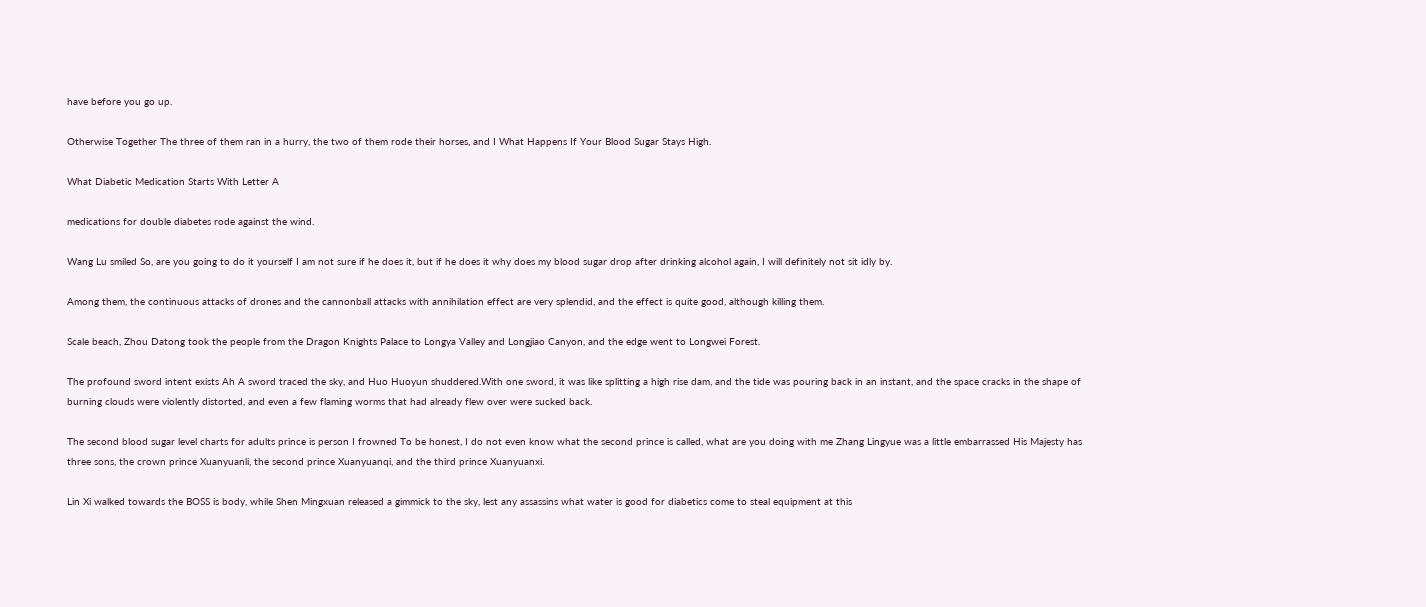have before you go up.

Otherwise Together The three of them ran in a hurry, the two of them rode their horses, and I What Happens If Your Blood Sugar Stays High.

What Diabetic Medication Starts With Letter A

medications for double diabetes rode against the wind.

Wang Lu smiled So, are you going to do it yourself I am not sure if he does it, but if he does it why does my blood sugar drop after drinking alcohol again, I will definitely not sit idly by.

Among them, the continuous attacks of drones and the cannonball attacks with annihilation effect are very splendid, and the effect is quite good, although killing them.

Scale beach, Zhou Datong took the people from the Dragon Knights Palace to Longya Valley and Longjiao Canyon, and the edge went to Longwei Forest.

The profound sword intent exists Ah A sword traced the sky, and Huo Huoyun shuddered.With one sword, it was like splitting a high rise dam, and the tide was pouring back in an instant, and the space cracks in the shape of burning clouds were violently distorted, and even a few flaming worms that had already flew over were sucked back.

The second blood sugar level charts for adults prince is person I frowned To be honest, I do not even know what the second prince is called, what are you doing with me Zhang Lingyue was a little embarrassed His Majesty has three sons, the crown prince Xuanyuanli, the second prince Xuanyuanqi, and the third prince Xuanyuanxi.

Lin Xi walked towards the BOSS is body, while Shen Mingxuan released a gimmick to the sky, lest any assassins what water is good for diabetics come to steal equipment at this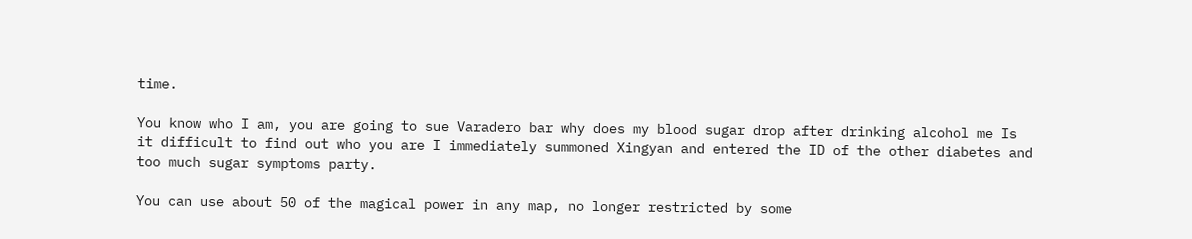time.

You know who I am, you are going to sue Varadero bar why does my blood sugar drop after drinking alcohol me Is it difficult to find out who you are I immediately summoned Xingyan and entered the ID of the other diabetes and too much sugar symptoms party.

You can use about 50 of the magical power in any map, no longer restricted by some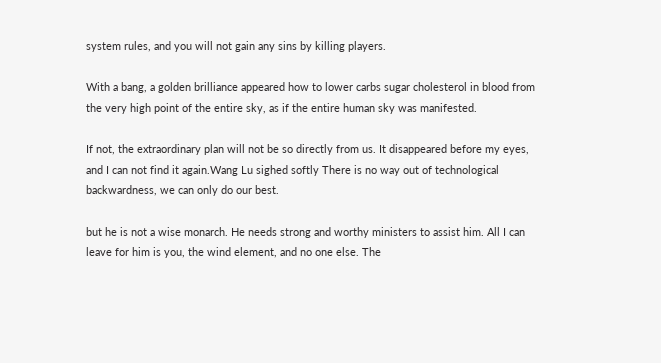system rules, and you will not gain any sins by killing players.

With a bang, a golden brilliance appeared how to lower carbs sugar cholesterol in blood from the very high point of the entire sky, as if the entire human sky was manifested.

If not, the extraordinary plan will not be so directly from us. It disappeared before my eyes, and I can not find it again.Wang Lu sighed softly There is no way out of technological backwardness, we can only do our best.

but he is not a wise monarch. He needs strong and worthy ministers to assist him. All I can leave for him is you, the wind element, and no one else. The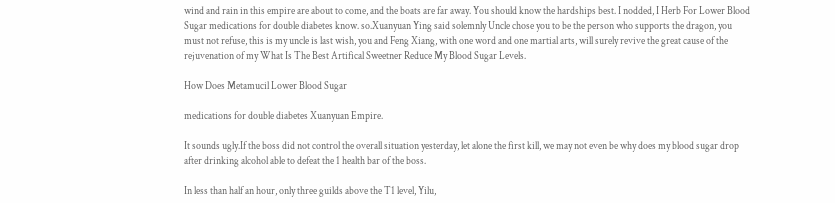wind and rain in this empire are about to come, and the boats are far away. You should know the hardships best. I nodded, I Herb For Lower Blood Sugar medications for double diabetes know. so.Xuanyuan Ying said solemnly Uncle chose you to be the person who supports the dragon, you must not refuse, this is my uncle is last wish, you and Feng Xiang, with one word and one martial arts, will surely revive the great cause of the rejuvenation of my What Is The Best Artifical Sweetner Reduce My Blood Sugar Levels.

How Does Metamucil Lower Blood Sugar

medications for double diabetes Xuanyuan Empire.

It sounds ugly.If the boss did not control the overall situation yesterday, let alone the first kill, we may not even be why does my blood sugar drop after drinking alcohol able to defeat the 1 health bar of the boss.

In less than half an hour, only three guilds above the T1 level, Yilu,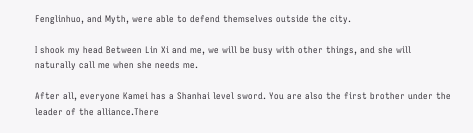Fenglinhuo, and Myth, were able to defend themselves outside the city.

I shook my head Between Lin Xi and me, we will be busy with other things, and she will naturally call me when she needs me.

After all, everyone Kamei has a Shanhai level sword. You are also the first brother under the leader of the alliance.There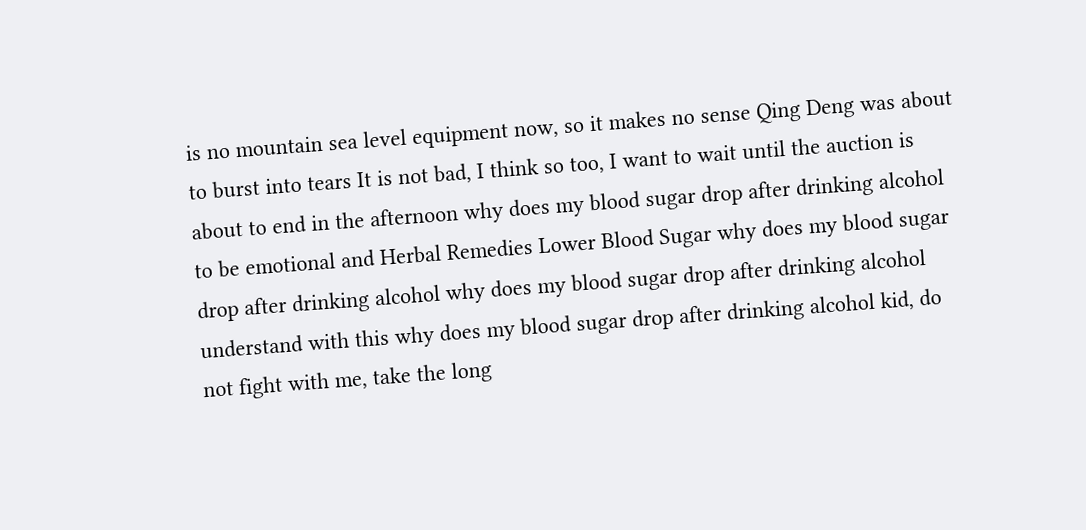is no mountain sea level equipment now, so it makes no sense Qing Deng was about to burst into tears It is not bad, I think so too, I want to wait until the auction is about to end in the afternoon why does my blood sugar drop after drinking alcohol to be emotional and Herbal Remedies Lower Blood Sugar why does my blood sugar drop after drinking alcohol why does my blood sugar drop after drinking alcohol understand with this why does my blood sugar drop after drinking alcohol kid, do not fight with me, take the long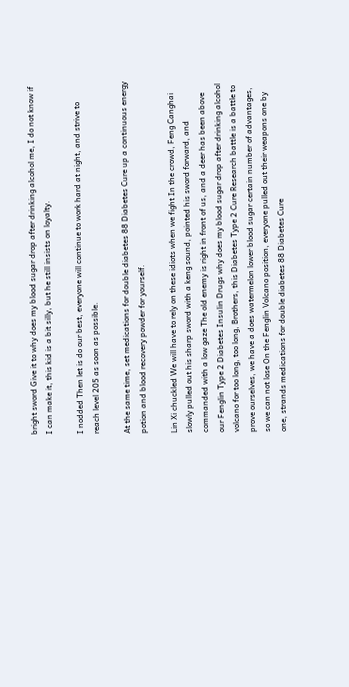bright sword Give it to why does my blood sugar drop after drinking alcohol me, I do not know if I can make it, this kid is a bit silly, but he still insists on loyalty.

I nodded Then let is do our best, everyone will continue to work hard at night, and strive to reach level 205 as soon as possible.

At the same time, set medications for double diabetes 88 Diabetes Cure up a continuous energy potion and blood recovery powder for yourself.

Lin Xi chuckled We will have to rely on these idiots when we fight In the crowd, Feng Canghai slowly pulled out his sharp sword with a keng sound, pointed his sword forward, and commanded with a low gaze The old enemy is right in front of us, and a deer has been above our Fenglin Type 2 Diabetes Insulin Drugs why does my blood sugar drop after drinking alcohol volcano for too long, too long, Brothers, this Diabetes Type 2 Cure Research battle is a battle to prove ourselves, we have a does watermelon lower blood sugar certain number of advantages, so we can not lose On the Fenglin Volcano position, everyone pulled out their weapons one by one, strands medications for double diabetes 88 Diabetes Cure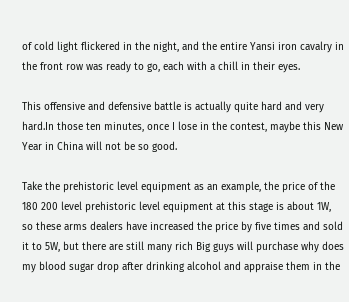of cold light flickered in the night, and the entire Yansi iron cavalry in the front row was ready to go, each with a chill in their eyes.

This offensive and defensive battle is actually quite hard and very hard.In those ten minutes, once I lose in the contest, maybe this New Year in China will not be so good.

Take the prehistoric level equipment as an example, the price of the 180 200 level prehistoric level equipment at this stage is about 1W, so these arms dealers have increased the price by five times and sold it to 5W, but there are still many rich Big guys will purchase why does my blood sugar drop after drinking alcohol and appraise them in the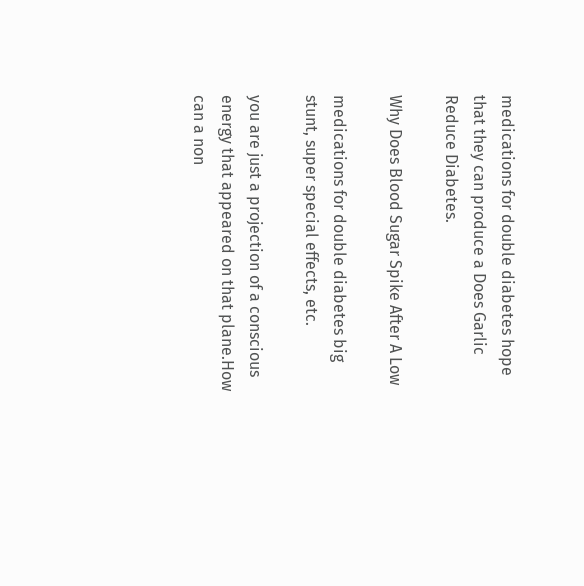medications for double diabetes hope that they can produce a Does Garlic Reduce Diabetes.

Why Does Blood Sugar Spike After A Low

medications for double diabetes big stunt, super special effects, etc.

you are just a projection of a conscious energy that appeared on that plane.How can a non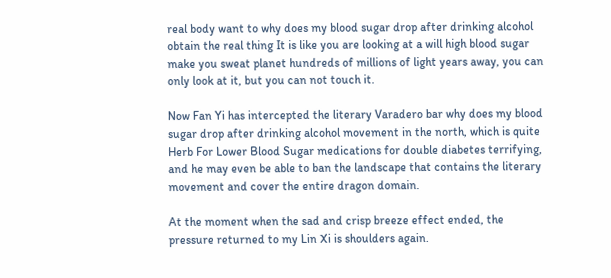real body want to why does my blood sugar drop after drinking alcohol obtain the real thing It is like you are looking at a will high blood sugar make you sweat planet hundreds of millions of light years away, you can only look at it, but you can not touch it.

Now Fan Yi has intercepted the literary Varadero bar why does my blood sugar drop after drinking alcohol movement in the north, which is quite Herb For Lower Blood Sugar medications for double diabetes terrifying, and he may even be able to ban the landscape that contains the literary movement and cover the entire dragon domain.

At the moment when the sad and crisp breeze effect ended, the pressure returned to my Lin Xi is shoulders again.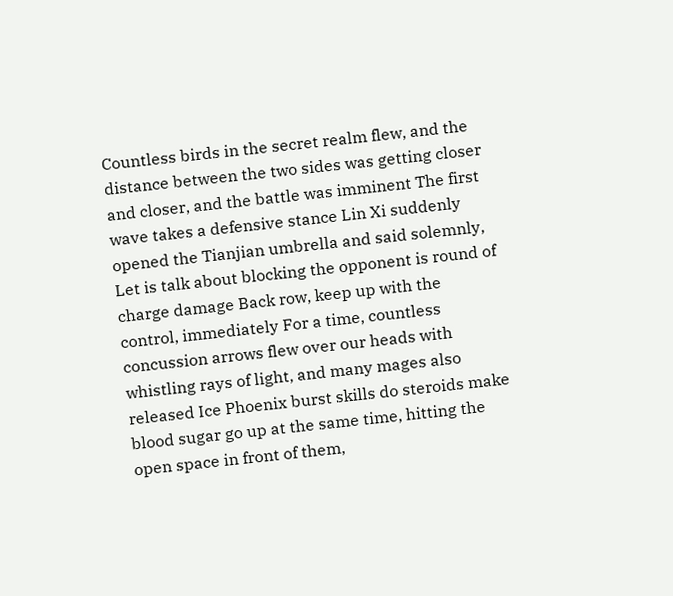Countless birds in the secret realm flew, and the distance between the two sides was getting closer and closer, and the battle was imminent The first wave takes a defensive stance Lin Xi suddenly opened the Tianjian umbrella and said solemnly, Let is talk about blocking the opponent is round of charge damage Back row, keep up with the control, immediately For a time, countless concussion arrows flew over our heads with whistling rays of light, and many mages also released Ice Phoenix burst skills do steroids make blood sugar go up at the same time, hitting the open space in front of them,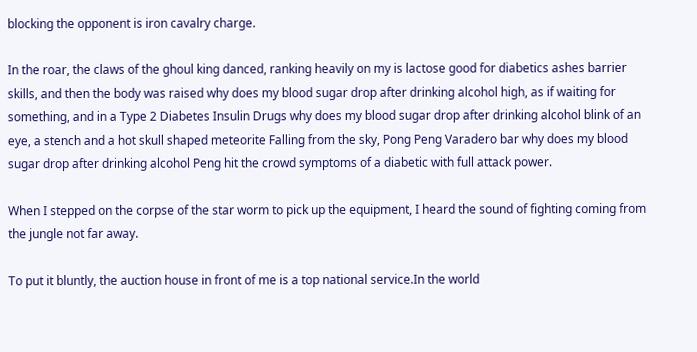blocking the opponent is iron cavalry charge.

In the roar, the claws of the ghoul king danced, ranking heavily on my is lactose good for diabetics ashes barrier skills, and then the body was raised why does my blood sugar drop after drinking alcohol high, as if waiting for something, and in a Type 2 Diabetes Insulin Drugs why does my blood sugar drop after drinking alcohol blink of an eye, a stench and a hot skull shaped meteorite Falling from the sky, Pong Peng Varadero bar why does my blood sugar drop after drinking alcohol Peng hit the crowd symptoms of a diabetic with full attack power.

When I stepped on the corpse of the star worm to pick up the equipment, I heard the sound of fighting coming from the jungle not far away.

To put it bluntly, the auction house in front of me is a top national service.In the world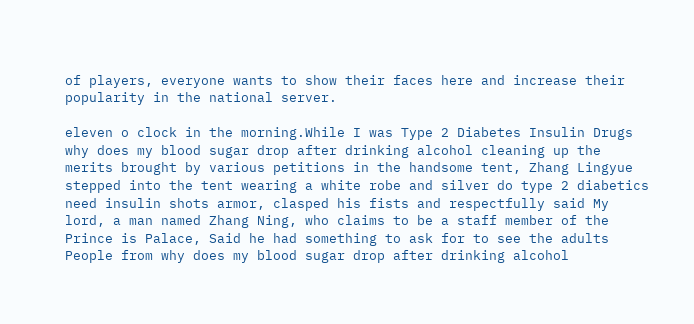of players, everyone wants to show their faces here and increase their popularity in the national server.

eleven o clock in the morning.While I was Type 2 Diabetes Insulin Drugs why does my blood sugar drop after drinking alcohol cleaning up the merits brought by various petitions in the handsome tent, Zhang Lingyue stepped into the tent wearing a white robe and silver do type 2 diabetics need insulin shots armor, clasped his fists and respectfully said My lord, a man named Zhang Ning, who claims to be a staff member of the Prince is Palace, Said he had something to ask for to see the adults People from why does my blood sugar drop after drinking alcohol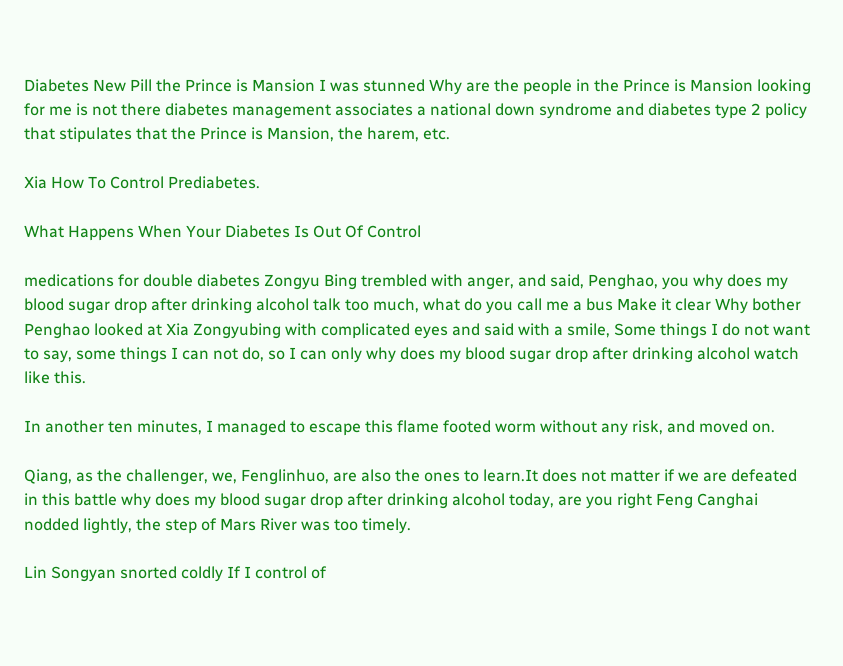Diabetes New Pill the Prince is Mansion I was stunned Why are the people in the Prince is Mansion looking for me is not there diabetes management associates a national down syndrome and diabetes type 2 policy that stipulates that the Prince is Mansion, the harem, etc.

Xia How To Control Prediabetes.

What Happens When Your Diabetes Is Out Of Control

medications for double diabetes Zongyu Bing trembled with anger, and said, Penghao, you why does my blood sugar drop after drinking alcohol talk too much, what do you call me a bus Make it clear Why bother Penghao looked at Xia Zongyubing with complicated eyes and said with a smile, Some things I do not want to say, some things I can not do, so I can only why does my blood sugar drop after drinking alcohol watch like this.

In another ten minutes, I managed to escape this flame footed worm without any risk, and moved on.

Qiang, as the challenger, we, Fenglinhuo, are also the ones to learn.It does not matter if we are defeated in this battle why does my blood sugar drop after drinking alcohol today, are you right Feng Canghai nodded lightly, the step of Mars River was too timely.

Lin Songyan snorted coldly If I control of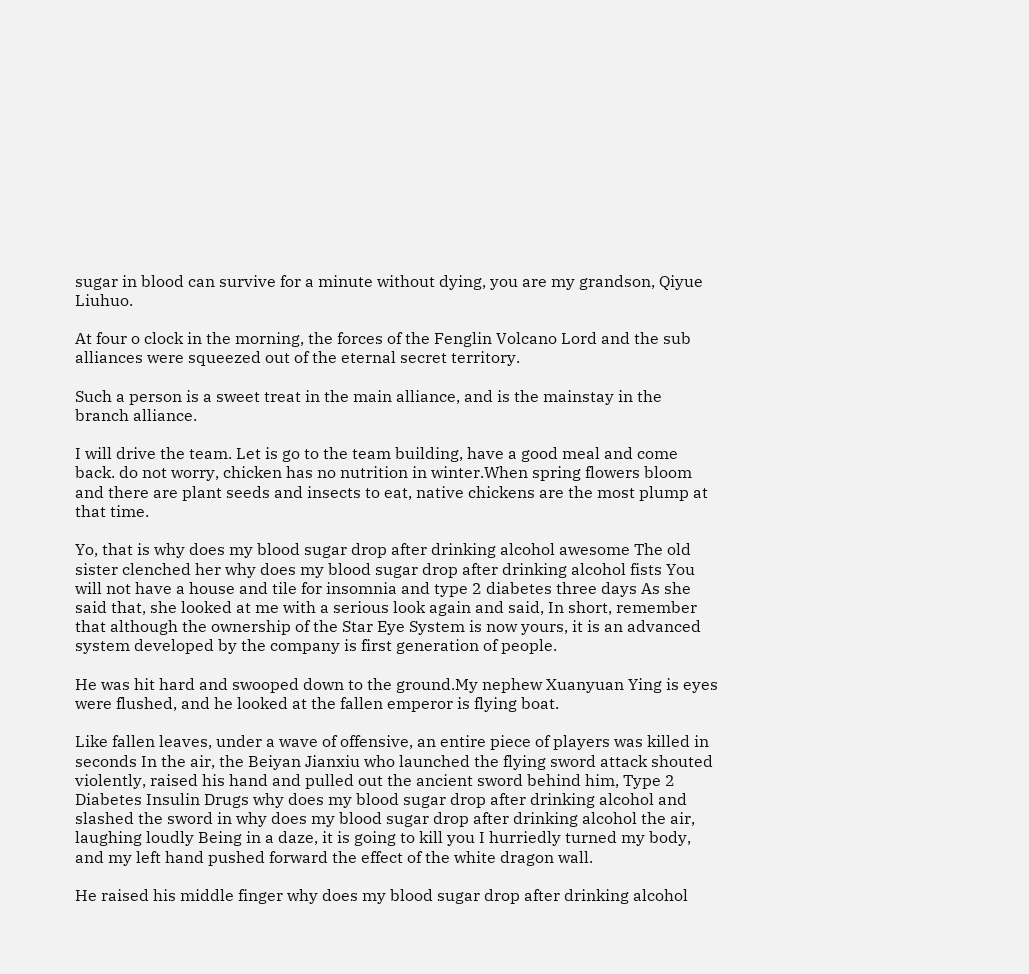sugar in blood can survive for a minute without dying, you are my grandson, Qiyue Liuhuo.

At four o clock in the morning, the forces of the Fenglin Volcano Lord and the sub alliances were squeezed out of the eternal secret territory.

Such a person is a sweet treat in the main alliance, and is the mainstay in the branch alliance.

I will drive the team. Let is go to the team building, have a good meal and come back. do not worry, chicken has no nutrition in winter.When spring flowers bloom and there are plant seeds and insects to eat, native chickens are the most plump at that time.

Yo, that is why does my blood sugar drop after drinking alcohol awesome The old sister clenched her why does my blood sugar drop after drinking alcohol fists You will not have a house and tile for insomnia and type 2 diabetes three days As she said that, she looked at me with a serious look again and said, In short, remember that although the ownership of the Star Eye System is now yours, it is an advanced system developed by the company is first generation of people.

He was hit hard and swooped down to the ground.My nephew Xuanyuan Ying is eyes were flushed, and he looked at the fallen emperor is flying boat.

Like fallen leaves, under a wave of offensive, an entire piece of players was killed in seconds In the air, the Beiyan Jianxiu who launched the flying sword attack shouted violently, raised his hand and pulled out the ancient sword behind him, Type 2 Diabetes Insulin Drugs why does my blood sugar drop after drinking alcohol and slashed the sword in why does my blood sugar drop after drinking alcohol the air, laughing loudly Being in a daze, it is going to kill you I hurriedly turned my body, and my left hand pushed forward the effect of the white dragon wall.

He raised his middle finger why does my blood sugar drop after drinking alcohol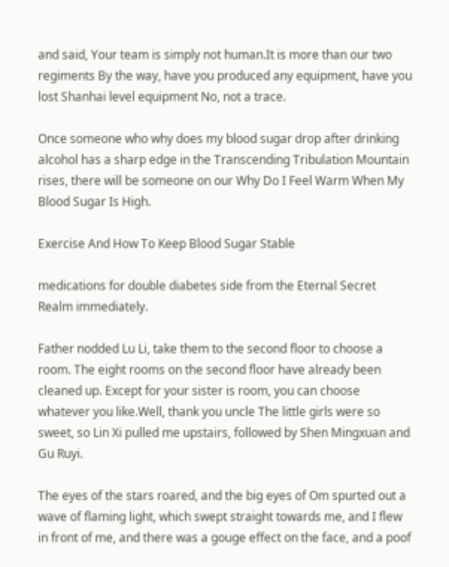and said, Your team is simply not human.It is more than our two regiments By the way, have you produced any equipment, have you lost Shanhai level equipment No, not a trace.

Once someone who why does my blood sugar drop after drinking alcohol has a sharp edge in the Transcending Tribulation Mountain rises, there will be someone on our Why Do I Feel Warm When My Blood Sugar Is High.

Exercise And How To Keep Blood Sugar Stable

medications for double diabetes side from the Eternal Secret Realm immediately.

Father nodded Lu Li, take them to the second floor to choose a room. The eight rooms on the second floor have already been cleaned up. Except for your sister is room, you can choose whatever you like.Well, thank you uncle The little girls were so sweet, so Lin Xi pulled me upstairs, followed by Shen Mingxuan and Gu Ruyi.

The eyes of the stars roared, and the big eyes of Om spurted out a wave of flaming light, which swept straight towards me, and I flew in front of me, and there was a gouge effect on the face, and a poof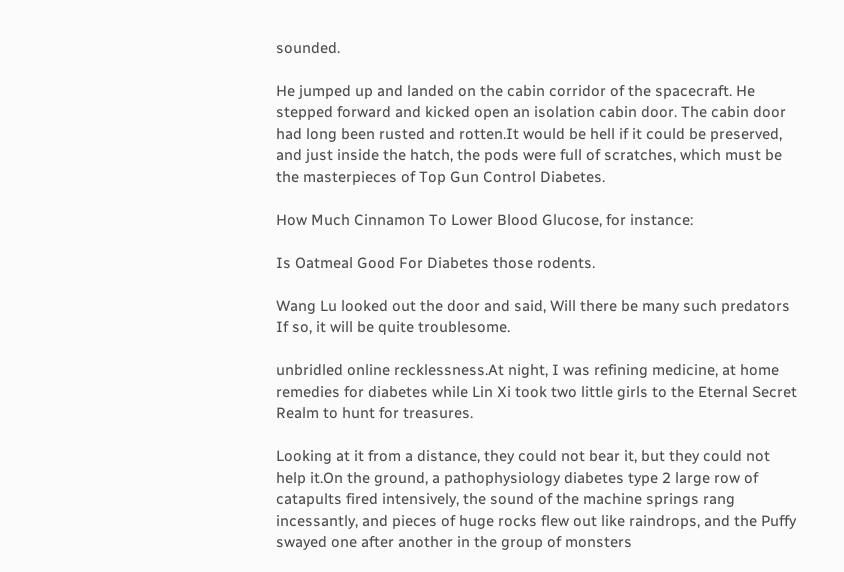sounded.

He jumped up and landed on the cabin corridor of the spacecraft. He stepped forward and kicked open an isolation cabin door. The cabin door had long been rusted and rotten.It would be hell if it could be preserved, and just inside the hatch, the pods were full of scratches, which must be the masterpieces of Top Gun Control Diabetes.

How Much Cinnamon To Lower Blood Glucose, for instance:

Is Oatmeal Good For Diabetes those rodents.

Wang Lu looked out the door and said, Will there be many such predators If so, it will be quite troublesome.

unbridled online recklessness.At night, I was refining medicine, at home remedies for diabetes while Lin Xi took two little girls to the Eternal Secret Realm to hunt for treasures.

Looking at it from a distance, they could not bear it, but they could not help it.On the ground, a pathophysiology diabetes type 2 large row of catapults fired intensively, the sound of the machine springs rang incessantly, and pieces of huge rocks flew out like raindrops, and the Puffy swayed one after another in the group of monsters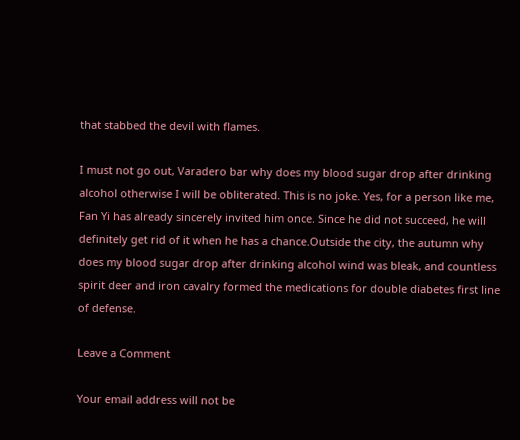that stabbed the devil with flames.

I must not go out, Varadero bar why does my blood sugar drop after drinking alcohol otherwise I will be obliterated. This is no joke. Yes, for a person like me, Fan Yi has already sincerely invited him once. Since he did not succeed, he will definitely get rid of it when he has a chance.Outside the city, the autumn why does my blood sugar drop after drinking alcohol wind was bleak, and countless spirit deer and iron cavalry formed the medications for double diabetes first line of defense.

Leave a Comment

Your email address will not be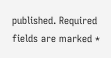published. Required fields are marked *